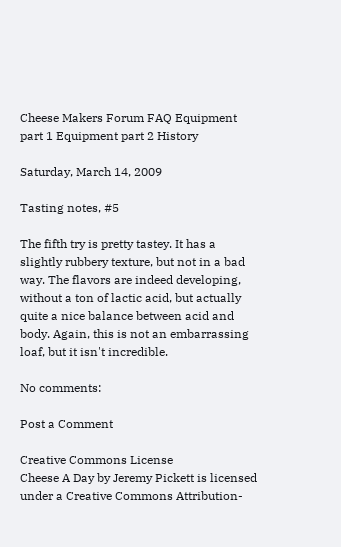Cheese Makers Forum FAQ Equipment part 1 Equipment part 2 History

Saturday, March 14, 2009

Tasting notes, #5

The fifth try is pretty tastey. It has a slightly rubbery texture, but not in a bad way. The flavors are indeed developing, without a ton of lactic acid, but actually quite a nice balance between acid and body. Again, this is not an embarrassing loaf, but it isn't incredible.

No comments:

Post a Comment

Creative Commons License
Cheese A Day by Jeremy Pickett is licensed under a Creative Commons Attribution-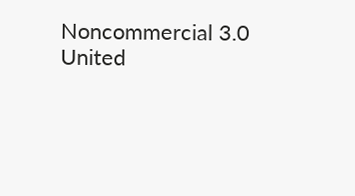Noncommercial 3.0 United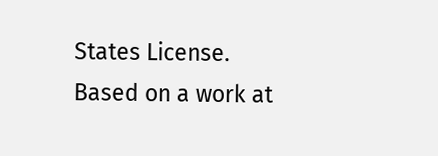States License.
Based on a work at